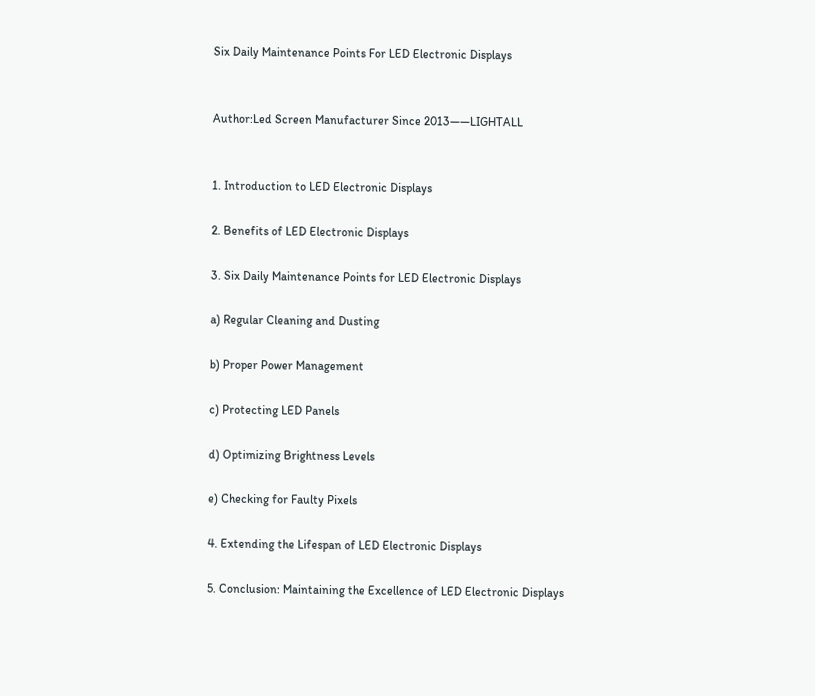Six Daily Maintenance Points For LED Electronic Displays


Author:Led Screen Manufacturer Since 2013——LIGHTALL


1. Introduction to LED Electronic Displays

2. Benefits of LED Electronic Displays

3. Six Daily Maintenance Points for LED Electronic Displays

a) Regular Cleaning and Dusting

b) Proper Power Management

c) Protecting LED Panels

d) Optimizing Brightness Levels

e) Checking for Faulty Pixels

4. Extending the Lifespan of LED Electronic Displays

5. Conclusion: Maintaining the Excellence of LED Electronic Displays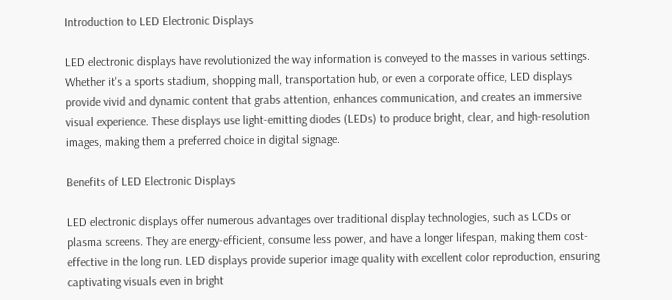Introduction to LED Electronic Displays

LED electronic displays have revolutionized the way information is conveyed to the masses in various settings. Whether it's a sports stadium, shopping mall, transportation hub, or even a corporate office, LED displays provide vivid and dynamic content that grabs attention, enhances communication, and creates an immersive visual experience. These displays use light-emitting diodes (LEDs) to produce bright, clear, and high-resolution images, making them a preferred choice in digital signage.

Benefits of LED Electronic Displays

LED electronic displays offer numerous advantages over traditional display technologies, such as LCDs or plasma screens. They are energy-efficient, consume less power, and have a longer lifespan, making them cost-effective in the long run. LED displays provide superior image quality with excellent color reproduction, ensuring captivating visuals even in bright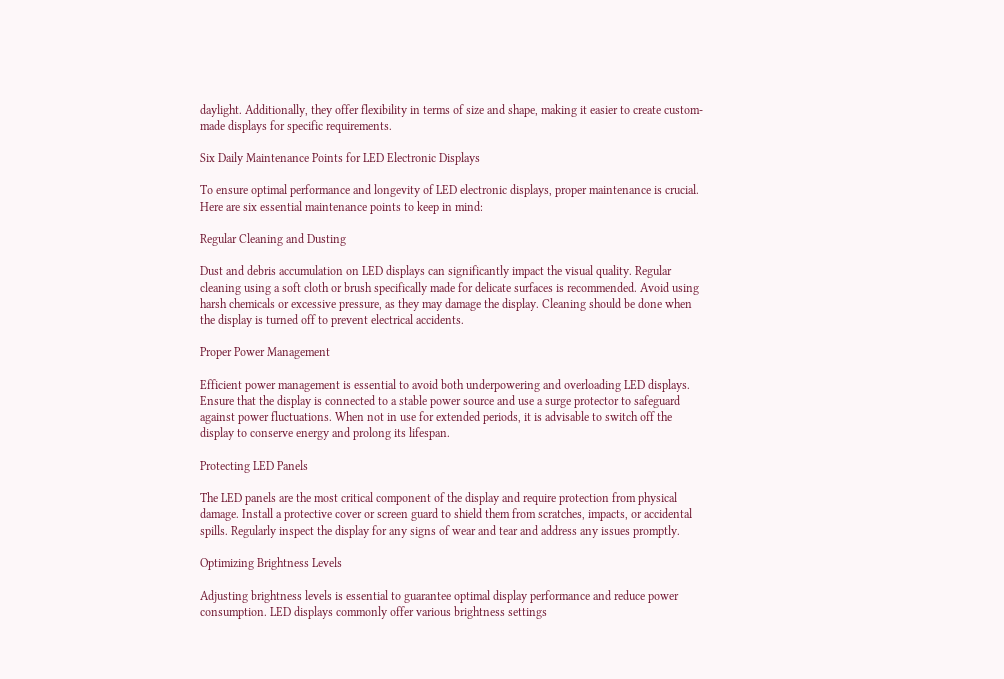daylight. Additionally, they offer flexibility in terms of size and shape, making it easier to create custom-made displays for specific requirements.

Six Daily Maintenance Points for LED Electronic Displays

To ensure optimal performance and longevity of LED electronic displays, proper maintenance is crucial. Here are six essential maintenance points to keep in mind:

Regular Cleaning and Dusting

Dust and debris accumulation on LED displays can significantly impact the visual quality. Regular cleaning using a soft cloth or brush specifically made for delicate surfaces is recommended. Avoid using harsh chemicals or excessive pressure, as they may damage the display. Cleaning should be done when the display is turned off to prevent electrical accidents.

Proper Power Management

Efficient power management is essential to avoid both underpowering and overloading LED displays. Ensure that the display is connected to a stable power source and use a surge protector to safeguard against power fluctuations. When not in use for extended periods, it is advisable to switch off the display to conserve energy and prolong its lifespan.

Protecting LED Panels

The LED panels are the most critical component of the display and require protection from physical damage. Install a protective cover or screen guard to shield them from scratches, impacts, or accidental spills. Regularly inspect the display for any signs of wear and tear and address any issues promptly.

Optimizing Brightness Levels

Adjusting brightness levels is essential to guarantee optimal display performance and reduce power consumption. LED displays commonly offer various brightness settings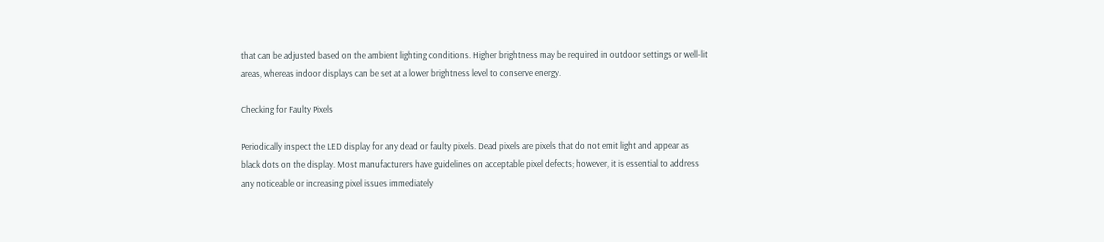that can be adjusted based on the ambient lighting conditions. Higher brightness may be required in outdoor settings or well-lit areas, whereas indoor displays can be set at a lower brightness level to conserve energy.

Checking for Faulty Pixels

Periodically inspect the LED display for any dead or faulty pixels. Dead pixels are pixels that do not emit light and appear as black dots on the display. Most manufacturers have guidelines on acceptable pixel defects; however, it is essential to address any noticeable or increasing pixel issues immediately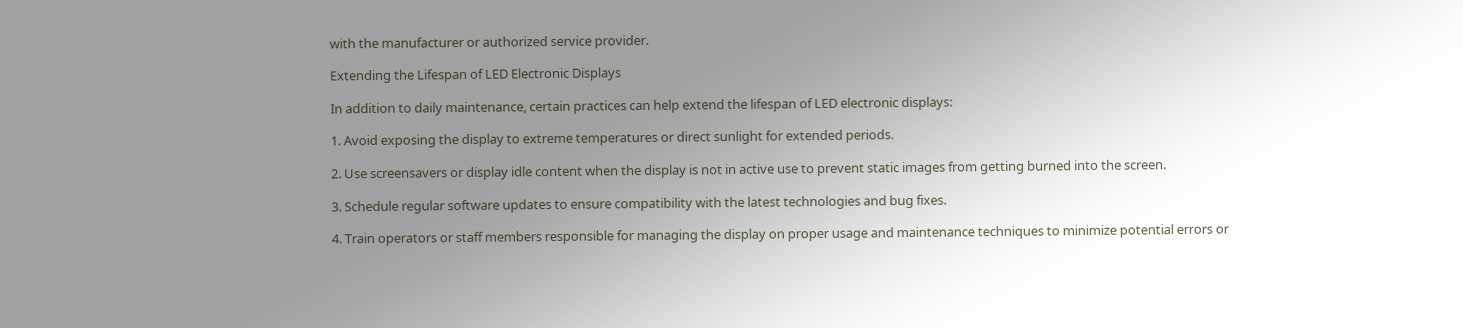with the manufacturer or authorized service provider.

Extending the Lifespan of LED Electronic Displays

In addition to daily maintenance, certain practices can help extend the lifespan of LED electronic displays:

1. Avoid exposing the display to extreme temperatures or direct sunlight for extended periods.

2. Use screensavers or display idle content when the display is not in active use to prevent static images from getting burned into the screen.

3. Schedule regular software updates to ensure compatibility with the latest technologies and bug fixes.

4. Train operators or staff members responsible for managing the display on proper usage and maintenance techniques to minimize potential errors or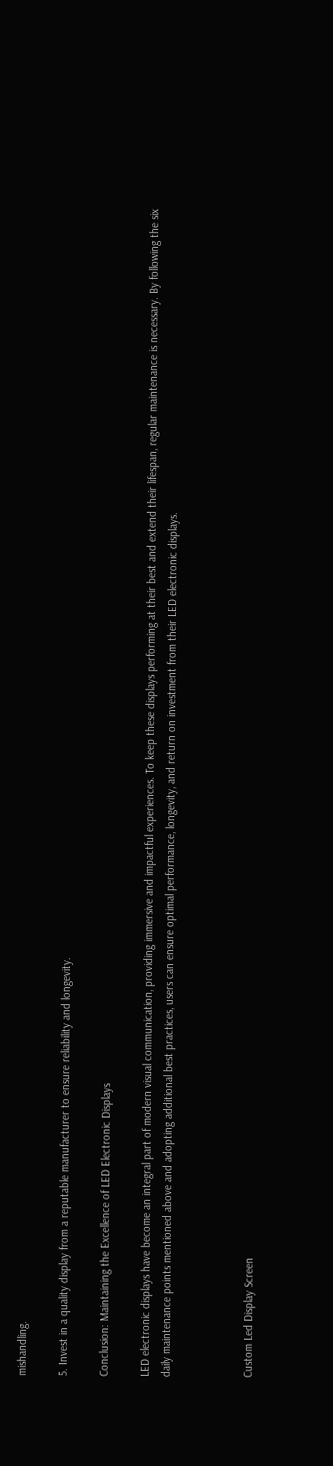mishandling.

5. Invest in a quality display from a reputable manufacturer to ensure reliability and longevity.

Conclusion: Maintaining the Excellence of LED Electronic Displays

LED electronic displays have become an integral part of modern visual communication, providing immersive and impactful experiences. To keep these displays performing at their best and extend their lifespan, regular maintenance is necessary. By following the six daily maintenance points mentioned above and adopting additional best practices, users can ensure optimal performance, longevity, and return on investment from their LED electronic displays.



Custom Led Display Screen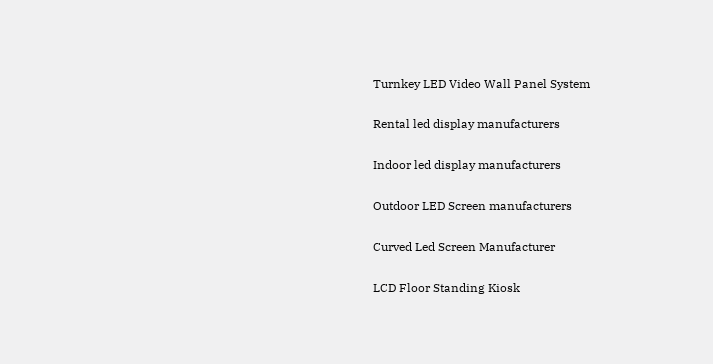Turnkey LED Video Wall Panel System

Rental led display manufacturers

Indoor led display manufacturers

Outdoor LED Screen manufacturers

Curved Led Screen Manufacturer

LCD Floor Standing Kiosk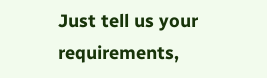Just tell us your requirements,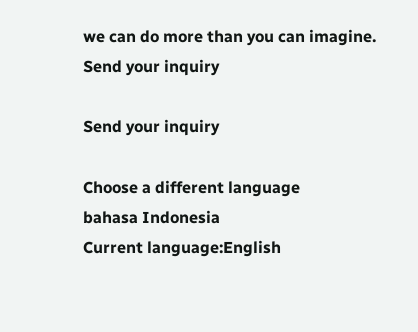we can do more than you can imagine.
Send your inquiry

Send your inquiry

Choose a different language
bahasa Indonesia
Current language:English